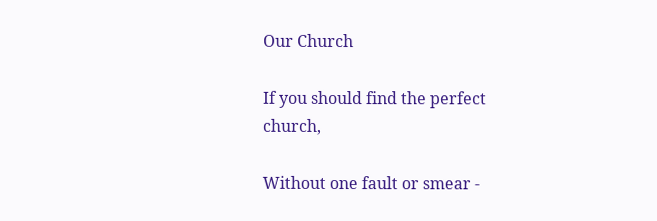Our Church

If you should find the perfect church,

Without one fault or smear -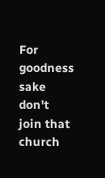For goodness sake don't join that church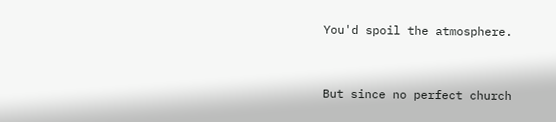You'd spoil the atmosphere.


But since no perfect church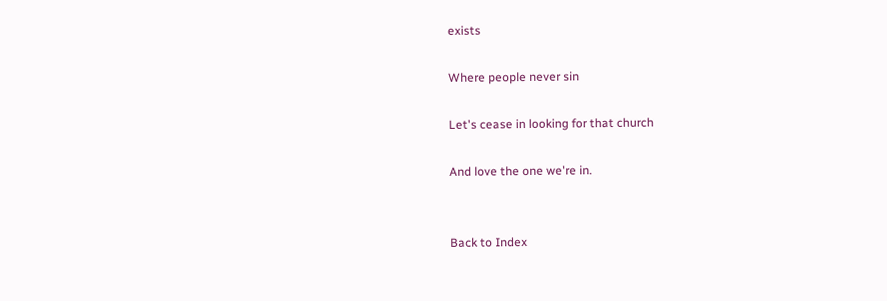exists

Where people never sin

Let's cease in looking for that church

And love the one we're in.


Back to Index